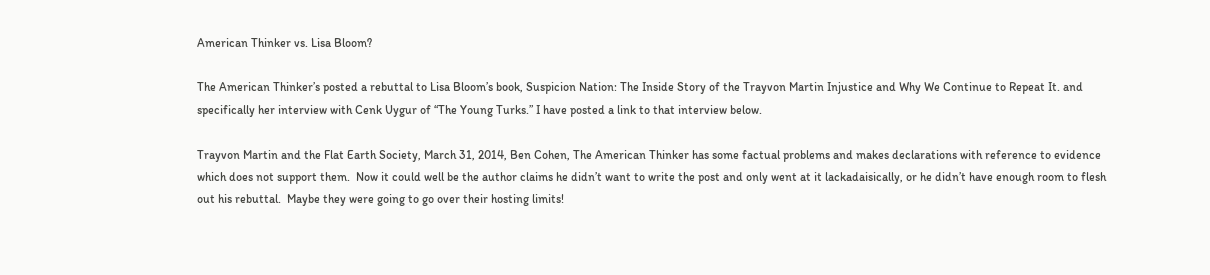American Thinker vs. Lisa Bloom?

The American Thinker’s posted a rebuttal to Lisa Bloom’s book, Suspicion Nation: The Inside Story of the Trayvon Martin Injustice and Why We Continue to Repeat It. and specifically her interview with Cenk Uygur of “The Young Turks.” I have posted a link to that interview below.

Trayvon Martin and the Flat Earth Society, March 31, 2014, Ben Cohen, The American Thinker has some factual problems and makes declarations with reference to evidence which does not support them.  Now it could well be the author claims he didn’t want to write the post and only went at it lackadaisically, or he didn’t have enough room to flesh out his rebuttal.  Maybe they were going to go over their hosting limits!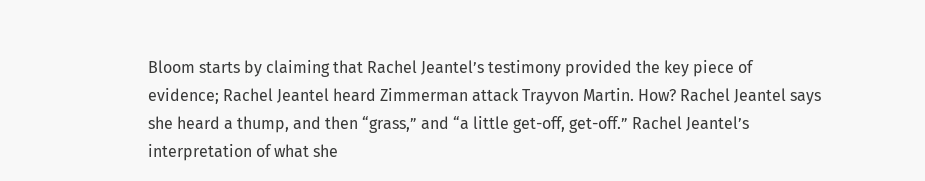Bloom starts by claiming that Rachel Jeantel’s testimony provided the key piece of evidence; Rachel Jeantel heard Zimmerman attack Trayvon Martin. How? Rachel Jeantel says she heard a thump, and then “grass,” and “a little get-off, get-off.” Rachel Jeantel’s interpretation of what she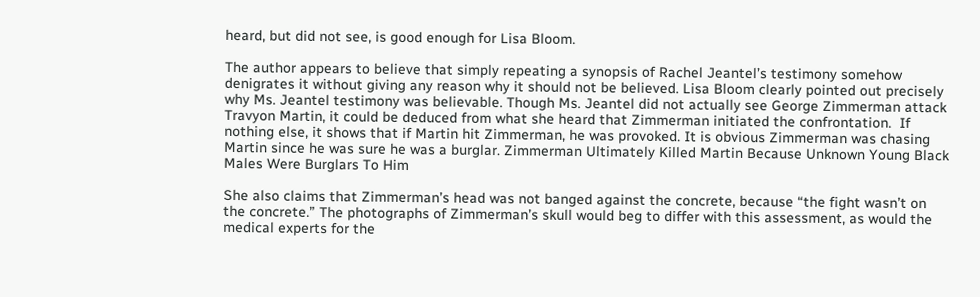heard, but did not see, is good enough for Lisa Bloom.

The author appears to believe that simply repeating a synopsis of Rachel Jeantel’s testimony somehow denigrates it without giving any reason why it should not be believed. Lisa Bloom clearly pointed out precisely why Ms. Jeantel testimony was believable. Though Ms. Jeantel did not actually see George Zimmerman attack Travyon Martin, it could be deduced from what she heard that Zimmerman initiated the confrontation.  If nothing else, it shows that if Martin hit Zimmerman, he was provoked. It is obvious Zimmerman was chasing Martin since he was sure he was a burglar. Zimmerman Ultimately Killed Martin Because Unknown Young Black Males Were Burglars To Him

She also claims that Zimmerman’s head was not banged against the concrete, because “the fight wasn’t on the concrete.” The photographs of Zimmerman’s skull would beg to differ with this assessment, as would the medical experts for the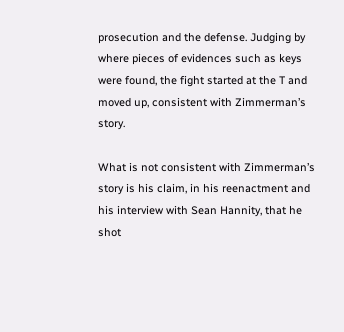prosecution and the defense. Judging by where pieces of evidences such as keys were found, the fight started at the T and moved up, consistent with Zimmerman’s story.

What is not consistent with Zimmerman’s story is his claim, in his reenactment and his interview with Sean Hannity, that he shot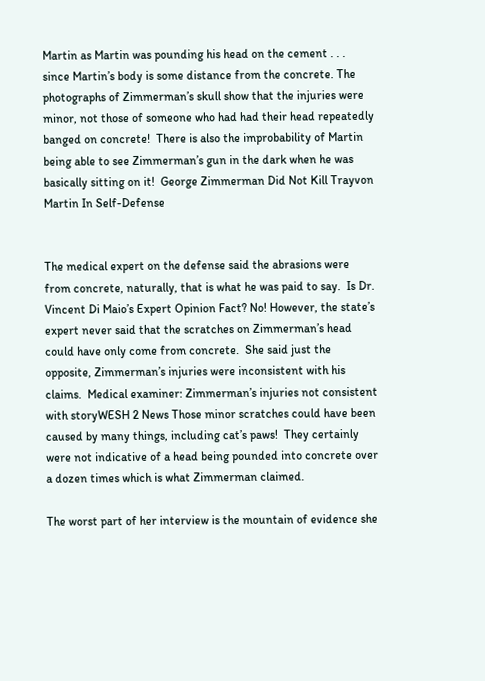Martin as Martin was pounding his head on the cement . . . since Martin’s body is some distance from the concrete. The photographs of Zimmerman’s skull show that the injuries were minor, not those of someone who had had their head repeatedly banged on concrete!  There is also the improbability of Martin being able to see Zimmerman’s gun in the dark when he was basically sitting on it!  George Zimmerman Did Not Kill Trayvon Martin In Self-Defense


The medical expert on the defense said the abrasions were from concrete, naturally, that is what he was paid to say.  Is Dr. Vincent Di Maio’s Expert Opinion Fact? No! However, the state’s expert never said that the scratches on Zimmerman’s head could have only come from concrete.  She said just the opposite, Zimmerman’s injuries were inconsistent with his claims.  Medical examiner: Zimmerman’s injuries not consistent with storyWESH 2 News Those minor scratches could have been caused by many things, including cat’s paws!  They certainly were not indicative of a head being pounded into concrete over a dozen times which is what Zimmerman claimed.

The worst part of her interview is the mountain of evidence she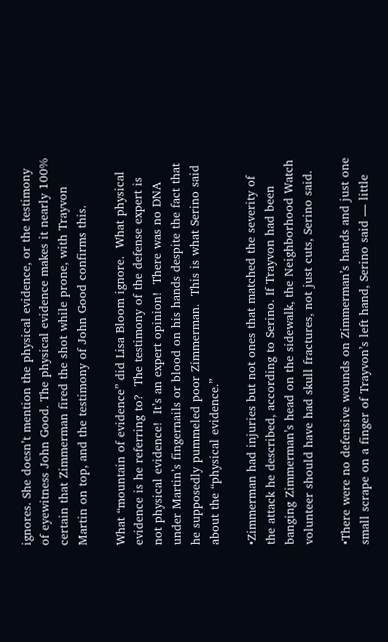ignores. She doesn’t mention the physical evidence, or the testimony of eyewitness John Good. The physical evidence makes it nearly 100% certain that Zimmerman fired the shot while prone, with Trayvon Martin on top, and the testimony of John Good confirms this.

What “mountain of evidence” did Lisa Bloom ignore.  What physical evidence is he referring to?  The testimony of the defense expert is not physical evidence!  It’s an expert opinion!  There was no DNA under Martin’s fingernails or blood on his hands despite the fact that he supposedly pummeled poor Zimmerman.  This is what Serino said about the “physical evidence.”

•Zimmerman had injuries but not ones that matched the severity of the attack he described, according to Serino. If Trayvon had been banging Zimmerman’s head on the sidewalk, the Neighborhood Watch volunteer should have had skull fractures, not just cuts, Serino said.

•There were no defensive wounds on Zimmerman’s hands and just one small scrape on a finger of Trayvon’s left hand, Serino said — little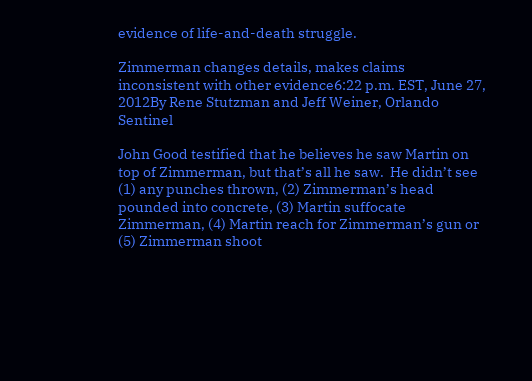evidence of life-and-death struggle.

Zimmerman changes details, makes claims inconsistent with other evidence6:22 p.m. EST, June 27, 2012By Rene Stutzman and Jeff Weiner, Orlando Sentinel

John Good testified that he believes he saw Martin on top of Zimmerman, but that’s all he saw.  He didn’t see (1) any punches thrown, (2) Zimmerman’s head pounded into concrete, (3) Martin suffocate Zimmerman, (4) Martin reach for Zimmerman’s gun or (5) Zimmerman shoot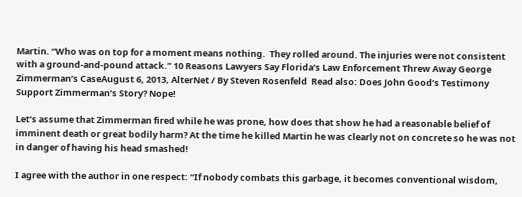Martin. “Who was on top for a moment means nothing.  They rolled around. The injuries were not consistent with a ground-and-pound attack.” 10 Reasons Lawyers Say Florida’s Law Enforcement Threw Away George Zimmerman’s CaseAugust 6, 2013, AlterNet / By Steven Rosenfeld  Read also: Does John Good’s Testimony Support Zimmerman’s Story? Nope!

Let’s assume that Zimmerman fired while he was prone, how does that show he had a reasonable belief of imminent death or great bodily harm? At the time he killed Martin he was clearly not on concrete so he was not in danger of having his head smashed!

I agree with the author in one respect: “If nobody combats this garbage, it becomes conventional wisdom,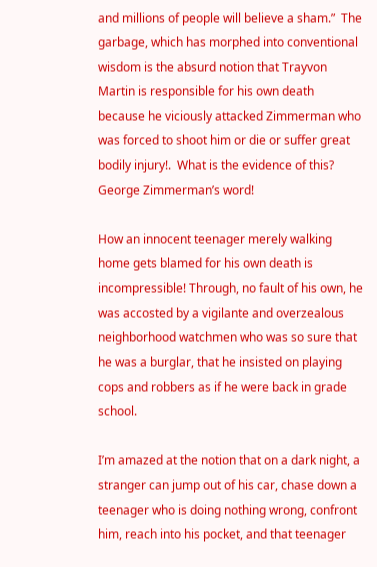and millions of people will believe a sham.”  The garbage, which has morphed into conventional wisdom is the absurd notion that Trayvon Martin is responsible for his own death because he viciously attacked Zimmerman who was forced to shoot him or die or suffer great bodily injury!.  What is the evidence of this?  George Zimmerman’s word!

How an innocent teenager merely walking home gets blamed for his own death is incompressible! Through, no fault of his own, he was accosted by a vigilante and overzealous neighborhood watchmen who was so sure that he was a burglar, that he insisted on playing cops and robbers as if he were back in grade school.

I’m amazed at the notion that on a dark night, a stranger can jump out of his car, chase down a teenager who is doing nothing wrong, confront him, reach into his pocket, and that teenager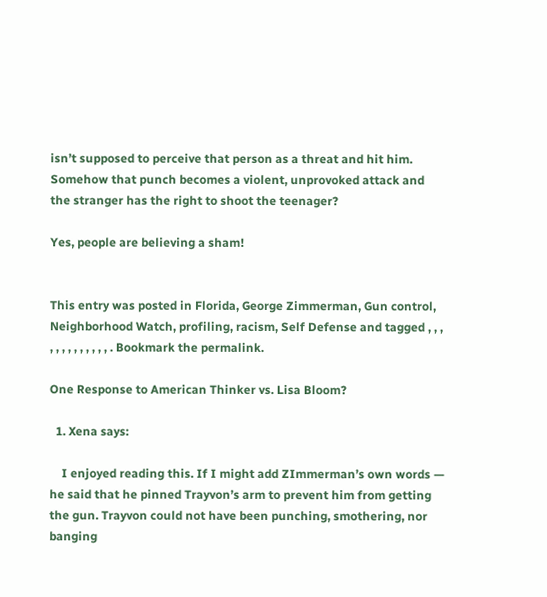isn’t supposed to perceive that person as a threat and hit him. Somehow that punch becomes a violent, unprovoked attack and the stranger has the right to shoot the teenager?

Yes, people are believing a sham!


This entry was posted in Florida, George Zimmerman, Gun control, Neighborhood Watch, profiling, racism, Self Defense and tagged , , , , , , , , , , , , , . Bookmark the permalink.

One Response to American Thinker vs. Lisa Bloom?

  1. Xena says:

    I enjoyed reading this. If I might add ZImmerman’s own words — he said that he pinned Trayvon’s arm to prevent him from getting the gun. Trayvon could not have been punching, smothering, nor banging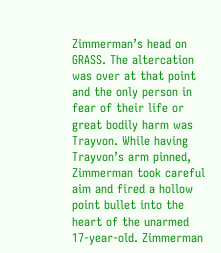Zimmerman’s head on GRASS. The altercation was over at that point and the only person in fear of their life or great bodily harm was Trayvon. While having Trayvon’s arm pinned, Zimmerman took careful aim and fired a hollow point bullet into the heart of the unarmed 17-year-old. Zimmerman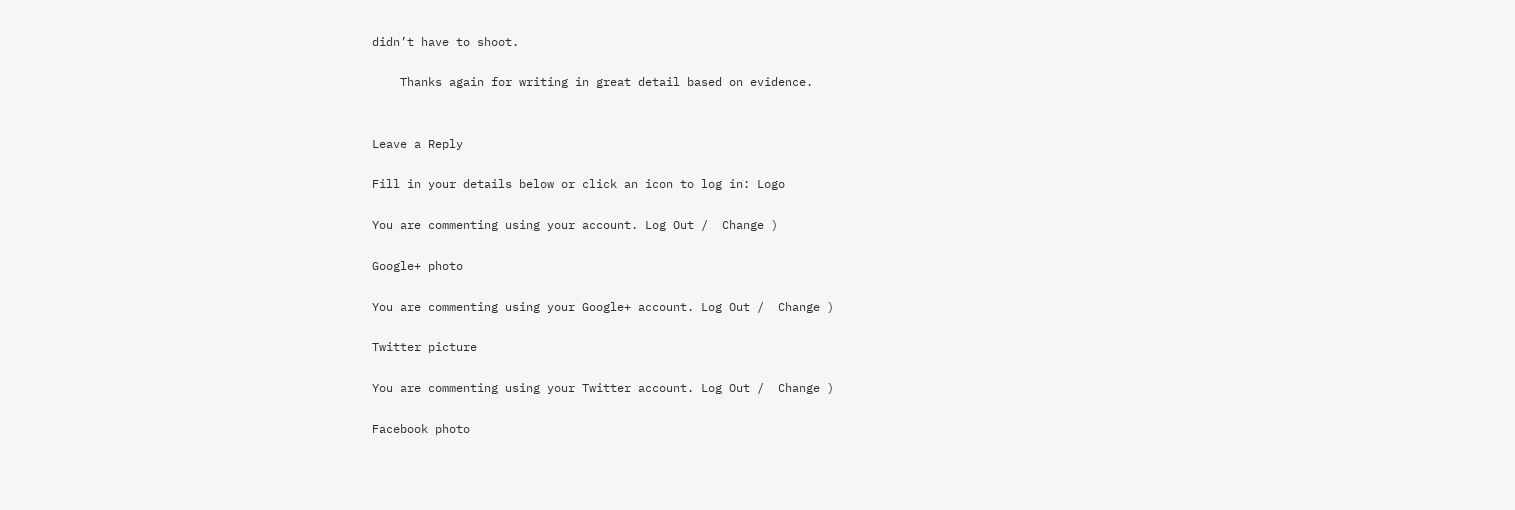didn’t have to shoot.

    Thanks again for writing in great detail based on evidence.


Leave a Reply

Fill in your details below or click an icon to log in: Logo

You are commenting using your account. Log Out /  Change )

Google+ photo

You are commenting using your Google+ account. Log Out /  Change )

Twitter picture

You are commenting using your Twitter account. Log Out /  Change )

Facebook photo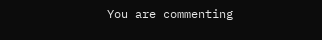You are commenting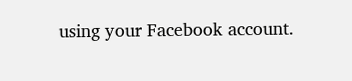using your Facebook account.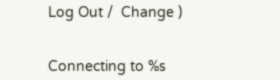Log Out /  Change )


Connecting to %s